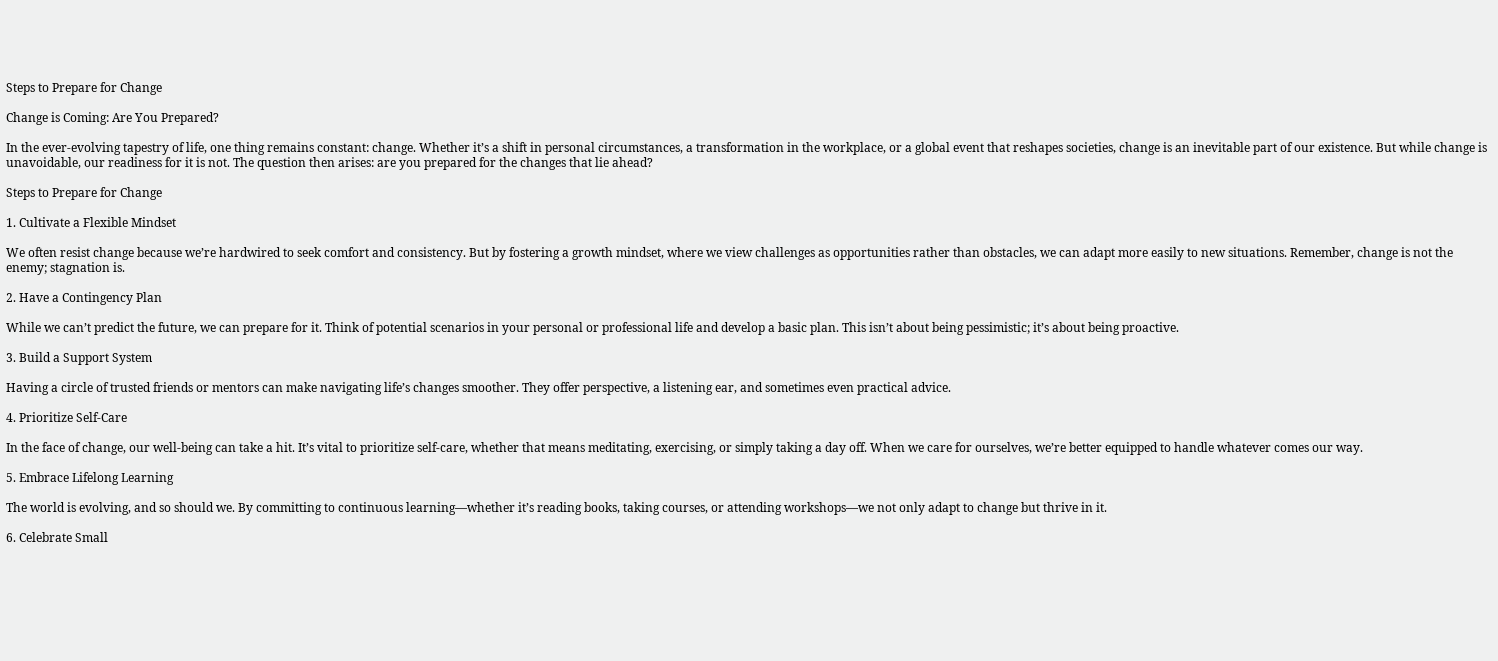Steps to Prepare for Change

Change is Coming: Are You Prepared?

In the ever-evolving tapestry of life, one thing remains constant: change. Whether it’s a shift in personal circumstances, a transformation in the workplace, or a global event that reshapes societies, change is an inevitable part of our existence. But while change is unavoidable, our readiness for it is not. The question then arises: are you prepared for the changes that lie ahead?

Steps to Prepare for Change

1. Cultivate a Flexible Mindset

We often resist change because we’re hardwired to seek comfort and consistency. But by fostering a growth mindset, where we view challenges as opportunities rather than obstacles, we can adapt more easily to new situations. Remember, change is not the enemy; stagnation is.

2. Have a Contingency Plan

While we can’t predict the future, we can prepare for it. Think of potential scenarios in your personal or professional life and develop a basic plan. This isn’t about being pessimistic; it’s about being proactive.

3. Build a Support System

Having a circle of trusted friends or mentors can make navigating life’s changes smoother. They offer perspective, a listening ear, and sometimes even practical advice.

4. Prioritize Self-Care

In the face of change, our well-being can take a hit. It’s vital to prioritize self-care, whether that means meditating, exercising, or simply taking a day off. When we care for ourselves, we’re better equipped to handle whatever comes our way.

5. Embrace Lifelong Learning

The world is evolving, and so should we. By committing to continuous learning—whether it’s reading books, taking courses, or attending workshops—we not only adapt to change but thrive in it.

6. Celebrate Small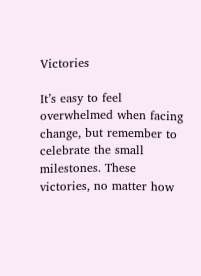Victories

It’s easy to feel overwhelmed when facing change, but remember to celebrate the small milestones. These victories, no matter how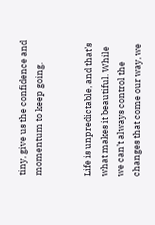tiny, give us the confidence and momentum to keep going.


Life is unpredictable, and that’s what makes it beautiful. While we can’t always control the changes that come our way, we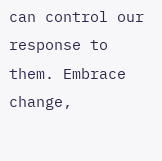can control our response to them. Embrace change,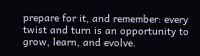prepare for it, and remember: every twist and turn is an opportunity to grow, learn, and evolve.